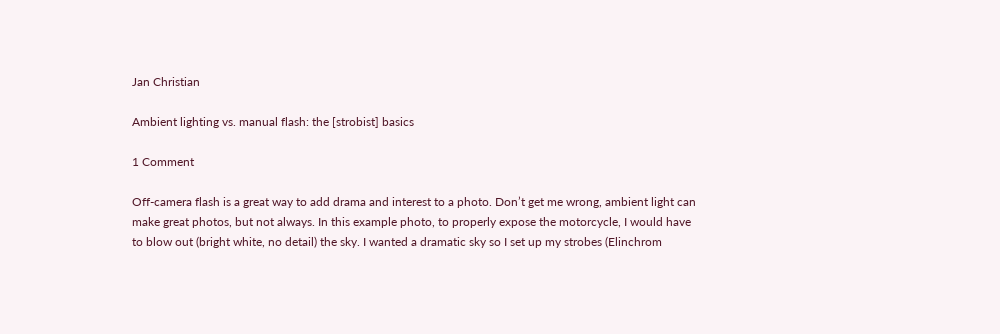Jan Christian

Ambient lighting vs. manual flash: the [strobist] basics

1 Comment

Off-camera flash is a great way to add drama and interest to a photo. Don’t get me wrong, ambient light can make great photos, but not always. In this example photo, to properly expose the motorcycle, I would have to blow out (bright white, no detail) the sky. I wanted a dramatic sky so I set up my strobes (Elinchrom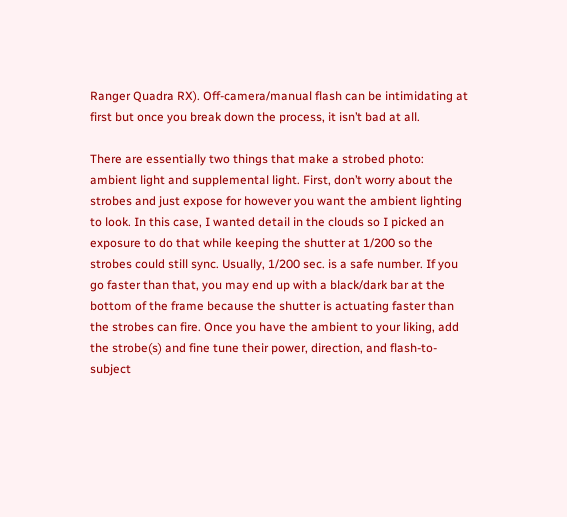Ranger Quadra RX). Off-camera/manual flash can be intimidating at first but once you break down the process, it isn’t bad at all.

There are essentially two things that make a strobed photo: ambient light and supplemental light. First, don’t worry about the strobes and just expose for however you want the ambient lighting to look. In this case, I wanted detail in the clouds so I picked an exposure to do that while keeping the shutter at 1/200 so the strobes could still sync. Usually, 1/200 sec. is a safe number. If you go faster than that, you may end up with a black/dark bar at the bottom of the frame because the shutter is actuating faster than the strobes can fire. Once you have the ambient to your liking, add the strobe(s) and fine tune their power, direction, and flash-to-subject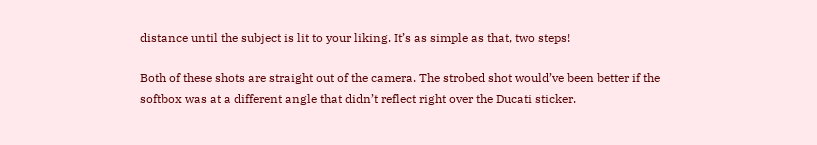distance until the subject is lit to your liking. It’s as simple as that, two steps!

Both of these shots are straight out of the camera. The strobed shot would’ve been better if the softbox was at a different angle that didn’t reflect right over the Ducati sticker.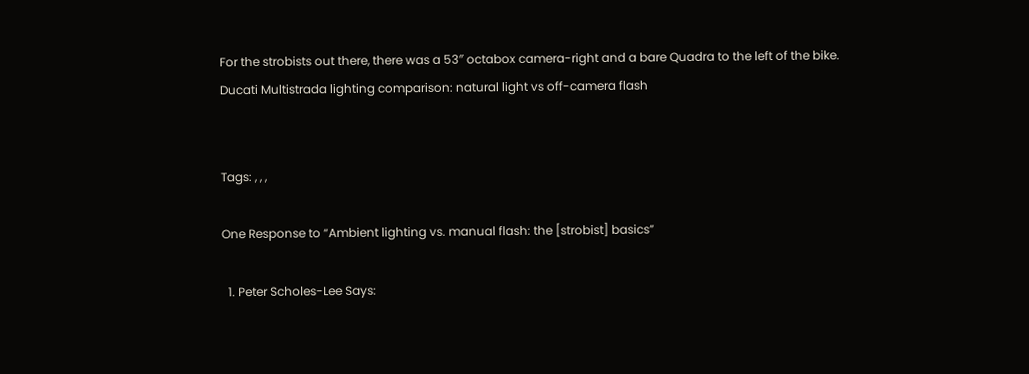For the strobists out there, there was a 53″ octabox camera-right and a bare Quadra to the left of the bike.
Ducati Multistrada lighting comparison: natural light vs off-camera flash


Tags: , , ,

One Response to “Ambient lighting vs. manual flash: the [strobist] basics”

  1. Peter Scholes-Lee Says: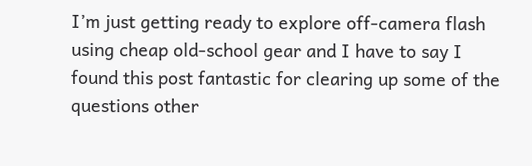I’m just getting ready to explore off-camera flash using cheap old-school gear and I have to say I found this post fantastic for clearing up some of the questions other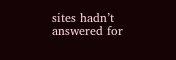sites hadn’t answered for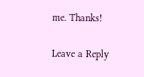me. Thanks!

Leave a Reply